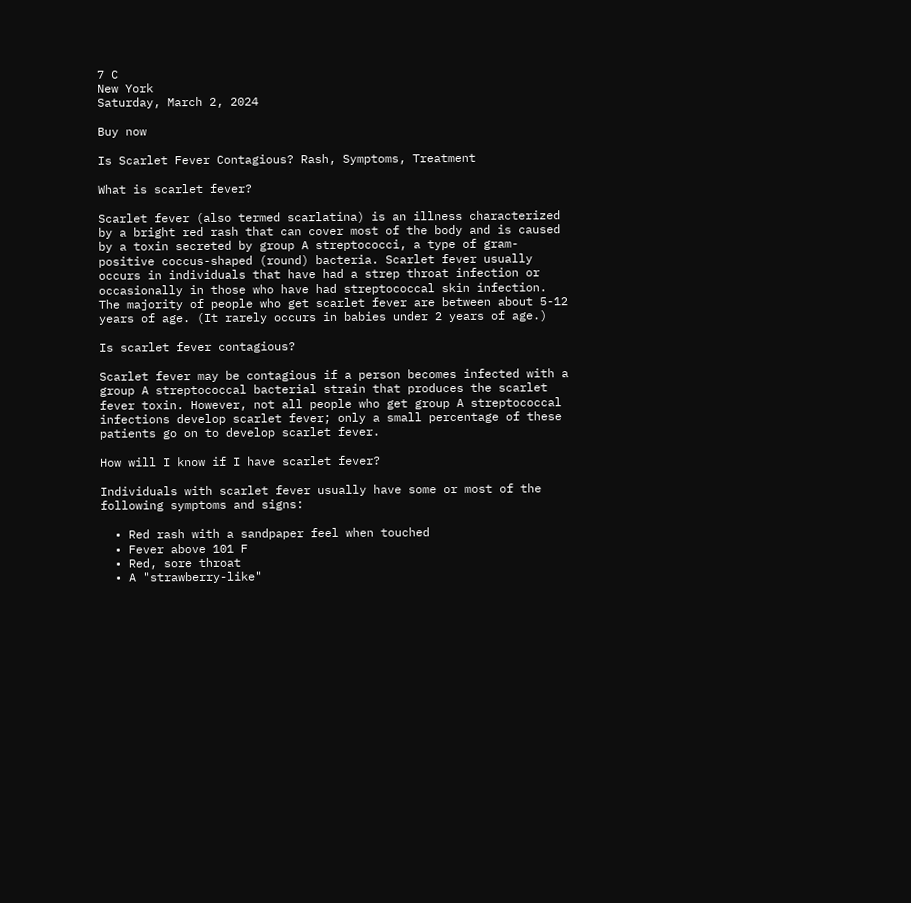7 C
New York
Saturday, March 2, 2024

Buy now

Is Scarlet Fever Contagious? Rash, Symptoms, Treatment

What is scarlet fever?

Scarlet fever (also termed scarlatina) is an illness characterized by a bright red rash that can cover most of the body and is caused by a toxin secreted by group A streptococci, a type of gram-positive coccus-shaped (round) bacteria. Scarlet fever usually occurs in individuals that have had a strep throat infection or occasionally in those who have had streptococcal skin infection. The majority of people who get scarlet fever are between about 5-12 years of age. (It rarely occurs in babies under 2 years of age.)

Is scarlet fever contagious?

Scarlet fever may be contagious if a person becomes infected with a group A streptococcal bacterial strain that produces the scarlet fever toxin. However, not all people who get group A streptococcal infections develop scarlet fever; only a small percentage of these patients go on to develop scarlet fever.

How will I know if I have scarlet fever?

Individuals with scarlet fever usually have some or most of the following symptoms and signs:

  • Red rash with a sandpaper feel when touched
  • Fever above 101 F
  • Red, sore throat
  • A "strawberry-like"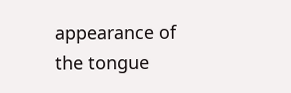appearance of the tongue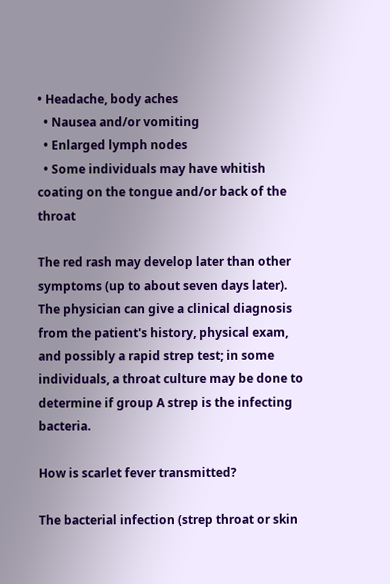• Headache, body aches
  • Nausea and/or vomiting
  • Enlarged lymph nodes
  • Some individuals may have whitish coating on the tongue and/or back of the throat

The red rash may develop later than other symptoms (up to about seven days later). The physician can give a clinical diagnosis from the patient's history, physical exam, and possibly a rapid strep test; in some individuals, a throat culture may be done to determine if group A strep is the infecting bacteria.

How is scarlet fever transmitted?

The bacterial infection (strep throat or skin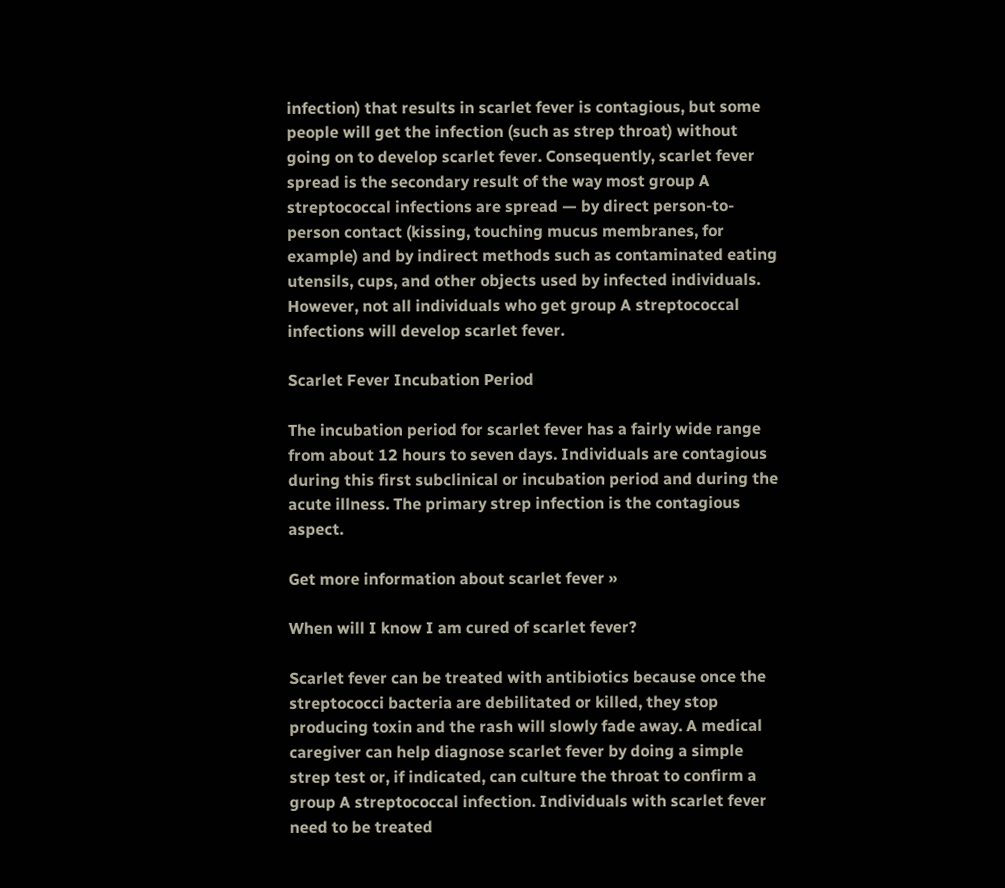infection) that results in scarlet fever is contagious, but some people will get the infection (such as strep throat) without going on to develop scarlet fever. Consequently, scarlet fever spread is the secondary result of the way most group A streptococcal infections are spread — by direct person-to-person contact (kissing, touching mucus membranes, for example) and by indirect methods such as contaminated eating utensils, cups, and other objects used by infected individuals. However, not all individuals who get group A streptococcal infections will develop scarlet fever.

Scarlet Fever Incubation Period

The incubation period for scarlet fever has a fairly wide range from about 12 hours to seven days. Individuals are contagious during this first subclinical or incubation period and during the acute illness. The primary strep infection is the contagious aspect.

Get more information about scarlet fever »

When will I know I am cured of scarlet fever?

Scarlet fever can be treated with antibiotics because once the streptococci bacteria are debilitated or killed, they stop producing toxin and the rash will slowly fade away. A medical caregiver can help diagnose scarlet fever by doing a simple strep test or, if indicated, can culture the throat to confirm a group A streptococcal infection. Individuals with scarlet fever need to be treated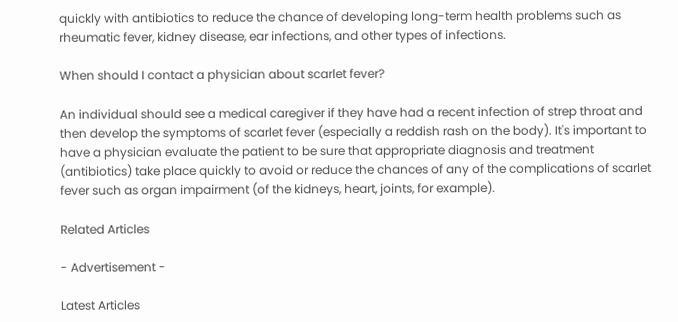quickly with antibiotics to reduce the chance of developing long-term health problems such as rheumatic fever, kidney disease, ear infections, and other types of infections.

When should I contact a physician about scarlet fever?

An individual should see a medical caregiver if they have had a recent infection of strep throat and then develop the symptoms of scarlet fever (especially a reddish rash on the body). It's important to have a physician evaluate the patient to be sure that appropriate diagnosis and treatment (antibiotics) take place quickly to avoid or reduce the chances of any of the complications of scarlet fever such as organ impairment (of the kidneys, heart, joints, for example).

Related Articles

- Advertisement -

Latest Articles